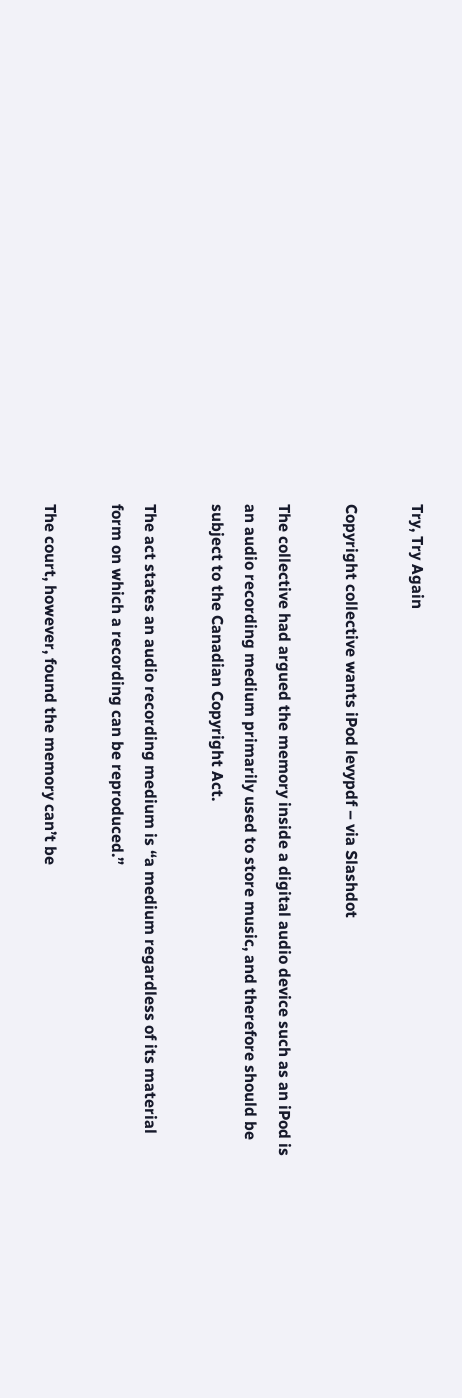Try, Try Again

Copyright collective wants iPod levypdf – via Slashdot

The collective had argued the memory inside a digital audio device such as an iPod is an audio recording medium primarily used to store music, and therefore should be subject to the Canadian Copyright Act.

The act states an audio recording medium is “a medium regardless of its material form on which a recording can be reproduced.”

The court, however, found the memory can’t be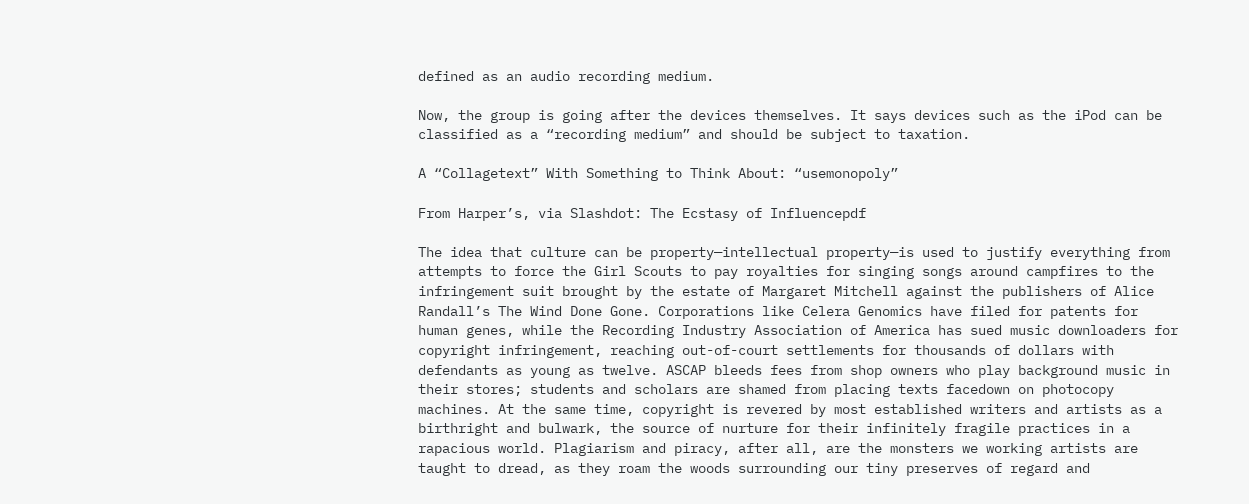defined as an audio recording medium.

Now, the group is going after the devices themselves. It says devices such as the iPod can be classified as a “recording medium” and should be subject to taxation.

A “Collagetext” With Something to Think About: “usemonopoly”

From Harper’s, via Slashdot: The Ecstasy of Influencepdf

The idea that culture can be property—intellectual property—is used to justify everything from attempts to force the Girl Scouts to pay royalties for singing songs around campfires to the infringement suit brought by the estate of Margaret Mitchell against the publishers of Alice Randall’s The Wind Done Gone. Corporations like Celera Genomics have filed for patents for human genes, while the Recording Industry Association of America has sued music downloaders for copyright infringement, reaching out-of-court settlements for thousands of dollars with defendants as young as twelve. ASCAP bleeds fees from shop owners who play background music in their stores; students and scholars are shamed from placing texts facedown on photocopy machines. At the same time, copyright is revered by most established writers and artists as a birthright and bulwark, the source of nurture for their infinitely fragile practices in a rapacious world. Plagiarism and piracy, after all, are the monsters we working artists are taught to dread, as they roam the woods surrounding our tiny preserves of regard and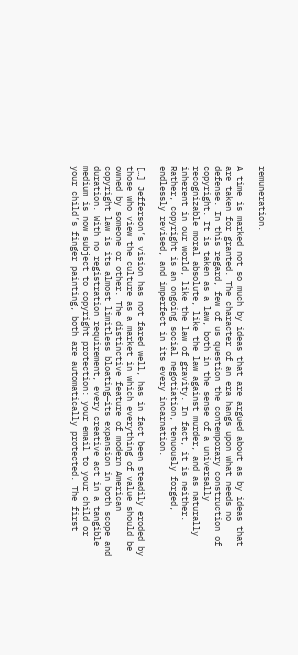remuneration.

A time is marked not so much by ideas that are argued about as by ideas that are taken for granted. The character of an era hangs upon what needs no defense. In this regard, few of us question the contemporary construction of copyright. It is taken as a law, both in the sense of a universally recognizable moral absolute, like the law against murder, and as naturally inherent in our world, like the law of gravity. In fact, it is neither. Rather, copyright is an ongoing social negotiation, tenuously forged, endlessly revised, and imperfect in its every incarnation.

[…] Jefferson’s vision has not fared well, has in fact been steadily eroded by those who view the culture as a market in which everything of value should be owned by someone or other. The distinctive feature of modern American copyright law is its almost limitless bloating—its expansion in both scope and duration. With no registration requirement, every creative act in a tangible medium is now subject to copyright protection: your email to your child or your child’s finger painting, both are automatically protected. The first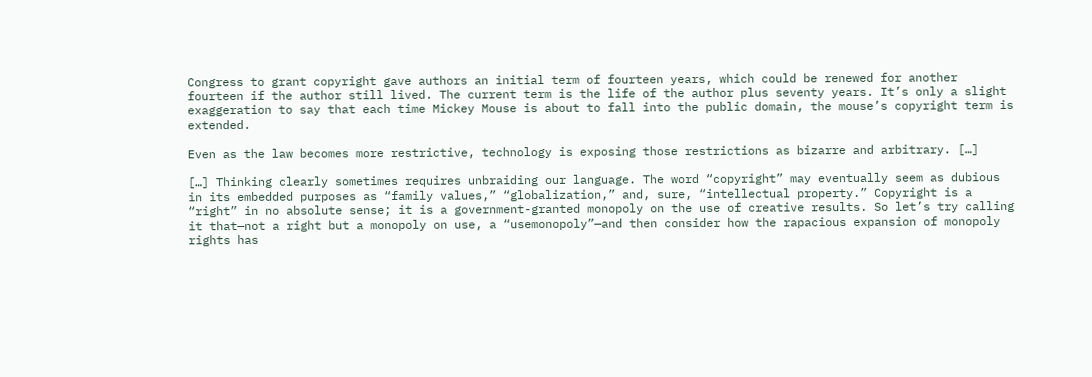Congress to grant copyright gave authors an initial term of fourteen years, which could be renewed for another fourteen if the author still lived. The current term is the life of the author plus seventy years. It’s only a slight exaggeration to say that each time Mickey Mouse is about to fall into the public domain, the mouse’s copyright term is extended.

Even as the law becomes more restrictive, technology is exposing those restrictions as bizarre and arbitrary. […]

[…] Thinking clearly sometimes requires unbraiding our language. The word “copyright” may eventually seem as dubious in its embedded purposes as “family values,” “globalization,” and, sure, “intellectual property.” Copyright is a “right” in no absolute sense; it is a government-granted monopoly on the use of creative results. So let’s try calling it that—not a right but a monopoly on use, a “usemonopoly”—and then consider how the rapacious expansion of monopoly rights has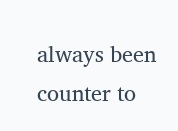always been counter to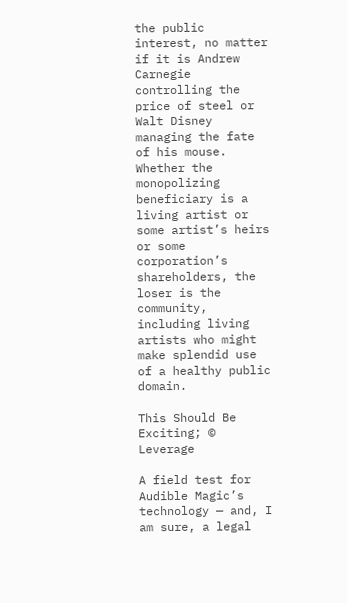the public interest, no matter if it is Andrew Carnegie controlling the price of steel or Walt Disney managing the fate of his mouse. Whether the monopolizing beneficiary is a living artist or some artist’s heirs or some corporation’s shareholders, the loser is the community, including living artists who might make splendid use of a healthy public domain.

This Should Be Exciting; © Leverage

A field test for Audible Magic’s technology — and, I am sure, a legal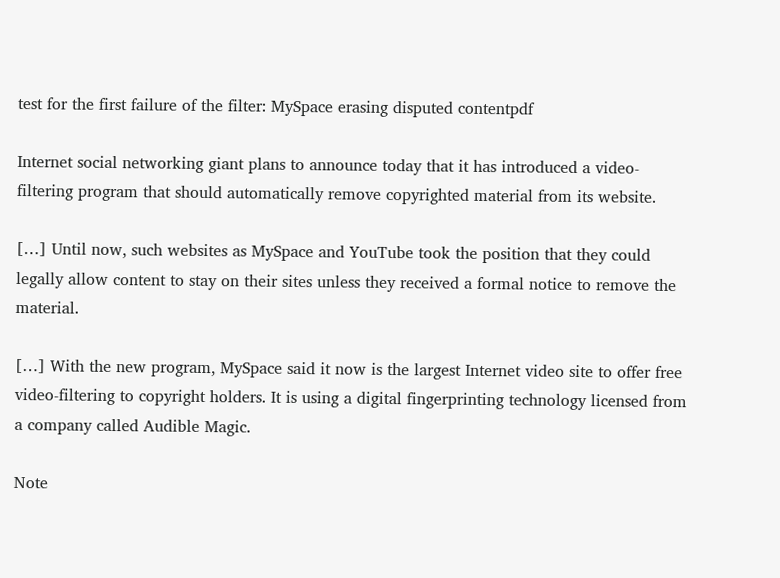test for the first failure of the filter: MySpace erasing disputed contentpdf

Internet social networking giant plans to announce today that it has introduced a video-filtering program that should automatically remove copyrighted material from its website.

[…] Until now, such websites as MySpace and YouTube took the position that they could legally allow content to stay on their sites unless they received a formal notice to remove the material.

[…] With the new program, MySpace said it now is the largest Internet video site to offer free video-filtering to copyright holders. It is using a digital fingerprinting technology licensed from a company called Audible Magic.

Note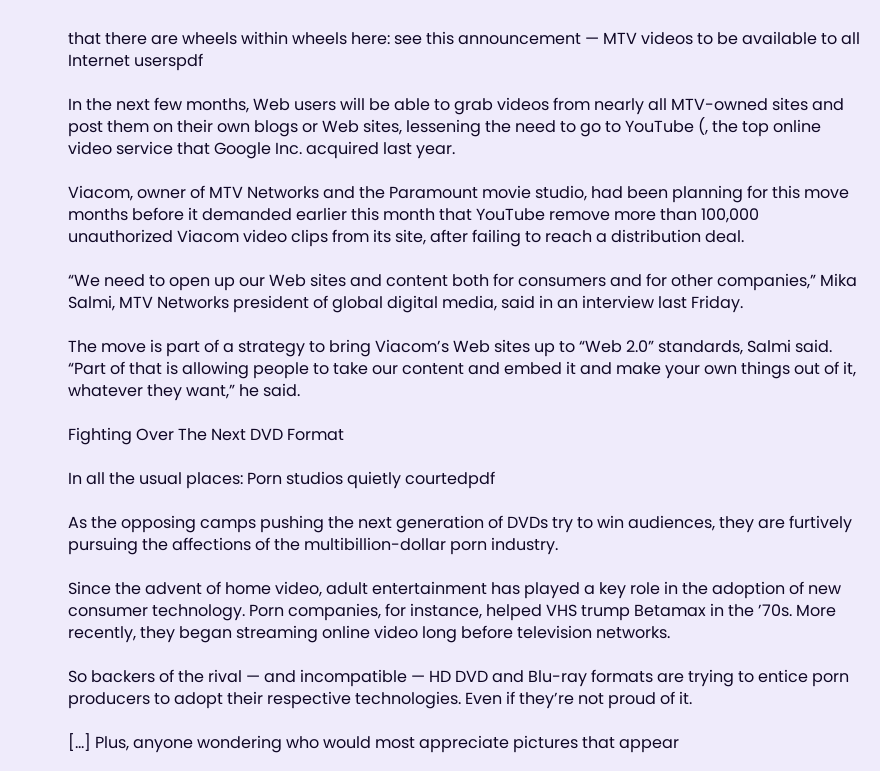that there are wheels within wheels here: see this announcement — MTV videos to be available to all Internet userspdf

In the next few months, Web users will be able to grab videos from nearly all MTV-owned sites and post them on their own blogs or Web sites, lessening the need to go to YouTube (, the top online video service that Google Inc. acquired last year.

Viacom, owner of MTV Networks and the Paramount movie studio, had been planning for this move months before it demanded earlier this month that YouTube remove more than 100,000 unauthorized Viacom video clips from its site, after failing to reach a distribution deal.

“We need to open up our Web sites and content both for consumers and for other companies,” Mika Salmi, MTV Networks president of global digital media, said in an interview last Friday.

The move is part of a strategy to bring Viacom’s Web sites up to “Web 2.0” standards, Salmi said. “Part of that is allowing people to take our content and embed it and make your own things out of it, whatever they want,” he said.

Fighting Over The Next DVD Format

In all the usual places: Porn studios quietly courtedpdf

As the opposing camps pushing the next generation of DVDs try to win audiences, they are furtively pursuing the affections of the multibillion-dollar porn industry.

Since the advent of home video, adult entertainment has played a key role in the adoption of new consumer technology. Porn companies, for instance, helped VHS trump Betamax in the ’70s. More recently, they began streaming online video long before television networks.

So backers of the rival — and incompatible — HD DVD and Blu-ray formats are trying to entice porn producers to adopt their respective technologies. Even if they’re not proud of it.

[…] Plus, anyone wondering who would most appreciate pictures that appear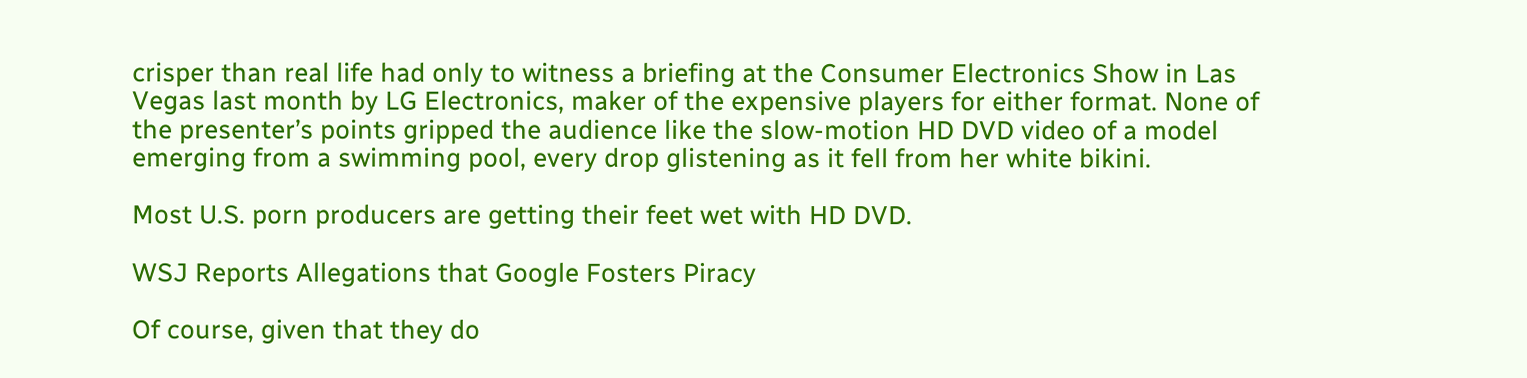crisper than real life had only to witness a briefing at the Consumer Electronics Show in Las Vegas last month by LG Electronics, maker of the expensive players for either format. None of the presenter’s points gripped the audience like the slow-motion HD DVD video of a model emerging from a swimming pool, every drop glistening as it fell from her white bikini.

Most U.S. porn producers are getting their feet wet with HD DVD.

WSJ Reports Allegations that Google Fosters Piracy

Of course, given that they do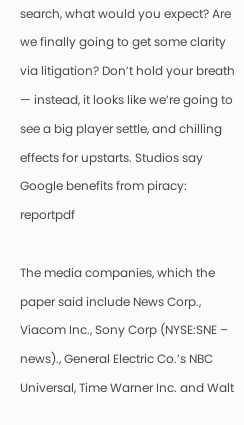search, what would you expect? Are we finally going to get some clarity via litigation? Don’t hold your breath — instead, it looks like we’re going to see a big player settle, and chilling effects for upstarts. Studios say Google benefits from piracy: reportpdf

The media companies, which the paper said include News Corp., Viacom Inc., Sony Corp (NYSE:SNE – news)., General Electric Co.’s NBC Universal, Time Warner Inc. and Walt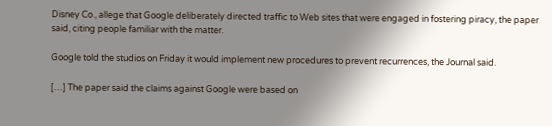Disney Co., allege that Google deliberately directed traffic to Web sites that were engaged in fostering piracy, the paper said, citing people familiar with the matter.

Google told the studios on Friday it would implement new procedures to prevent recurrences, the Journal said.

[…] The paper said the claims against Google were based on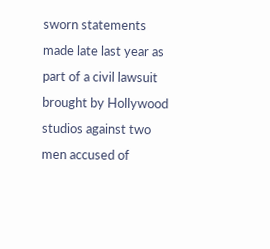sworn statements made late last year as part of a civil lawsuit brought by Hollywood studios against two men accused of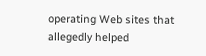operating Web sites that allegedly helped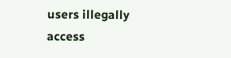users illegally access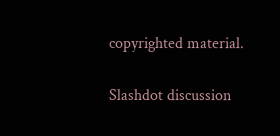copyrighted material.

Slashdot discussion